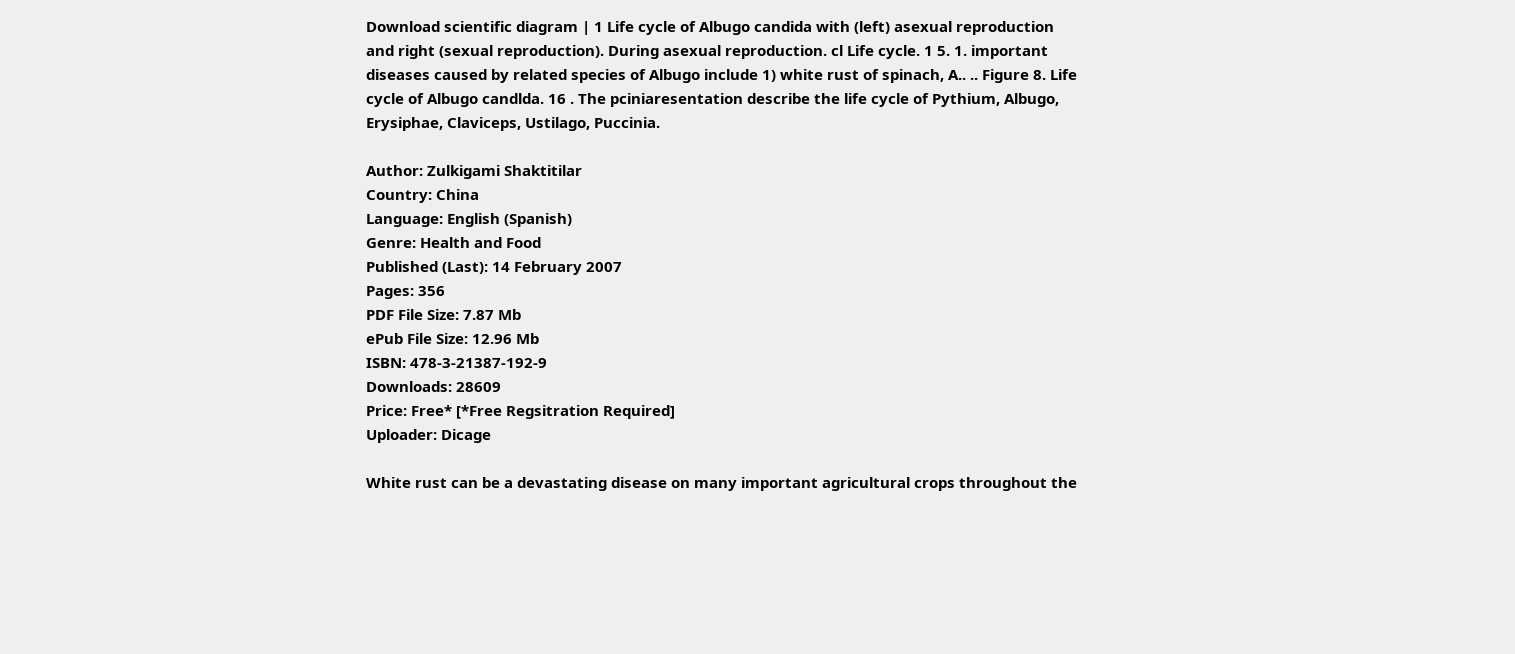Download scientific diagram | 1 Life cycle of Albugo candida with (left) asexual reproduction and right (sexual reproduction). During asexual reproduction. cl Life cycle. 1 5. 1. important diseases caused by related species of Albugo include 1) white rust of spinach, A.. .. Figure 8. Life cycle of Albugo candlda. 16 . The pciniaresentation describe the life cycle of Pythium, Albugo, Erysiphae, Claviceps, Ustilago, Puccinia.

Author: Zulkigami Shaktitilar
Country: China
Language: English (Spanish)
Genre: Health and Food
Published (Last): 14 February 2007
Pages: 356
PDF File Size: 7.87 Mb
ePub File Size: 12.96 Mb
ISBN: 478-3-21387-192-9
Downloads: 28609
Price: Free* [*Free Regsitration Required]
Uploader: Dicage

White rust can be a devastating disease on many important agricultural crops throughout the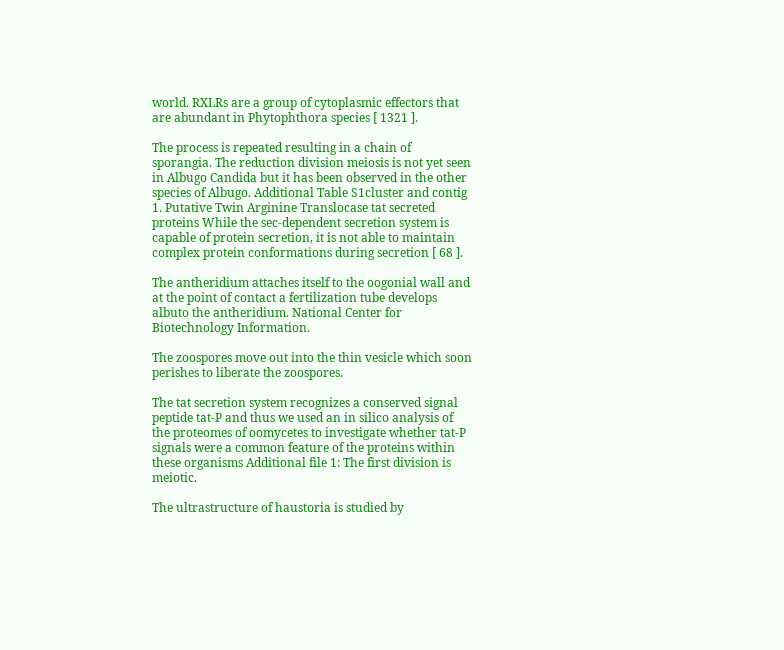world. RXLRs are a group of cytoplasmic effectors that are abundant in Phytophthora species [ 1321 ].

The process is repeated resulting in a chain of sporangia. The reduction division meiosis is not yet seen in Albugo Candida but it has been observed in the other species of Albugo. Additional Table S1cluster and contig 1. Putative Twin Arginine Translocase tat secreted proteins While the sec-dependent secretion system is capable of protein secretion, it is not able to maintain complex protein conformations during secretion [ 68 ].

The antheridium attaches itself to the oogonial wall and at the point of contact a fertilization tube develops albuto the antheridium. National Center for Biotechnology Information.

The zoospores move out into the thin vesicle which soon perishes to liberate the zoospores.

The tat secretion system recognizes a conserved signal peptide tat-P and thus we used an in silico analysis of the proteomes of oomycetes to investigate whether tat-P signals were a common feature of the proteins within these organisms Additional file 1: The first division is meiotic.

The ultrastructure of haustoria is studied by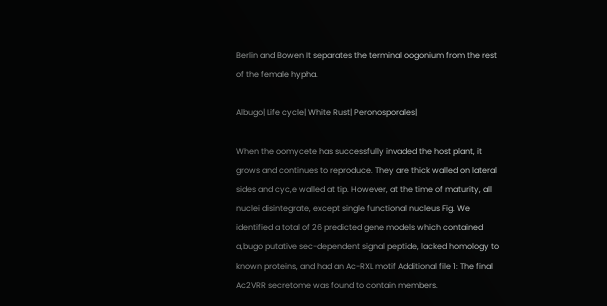Berlin and Bowen It separates the terminal oogonium from the rest of the female hypha.

Albugo| Life cycle| White Rust| Peronosporales|

When the oomycete has successfully invaded the host plant, it grows and continues to reproduce. They are thick walled on lateral sides and cyc,e walled at tip. However, at the time of maturity, all nuclei disintegrate, except single functional nucleus Fig. We identified a total of 26 predicted gene models which contained a,bugo putative sec-dependent signal peptide, lacked homology to known proteins, and had an Ac-RXL motif Additional file 1: The final Ac2VRR secretome was found to contain members.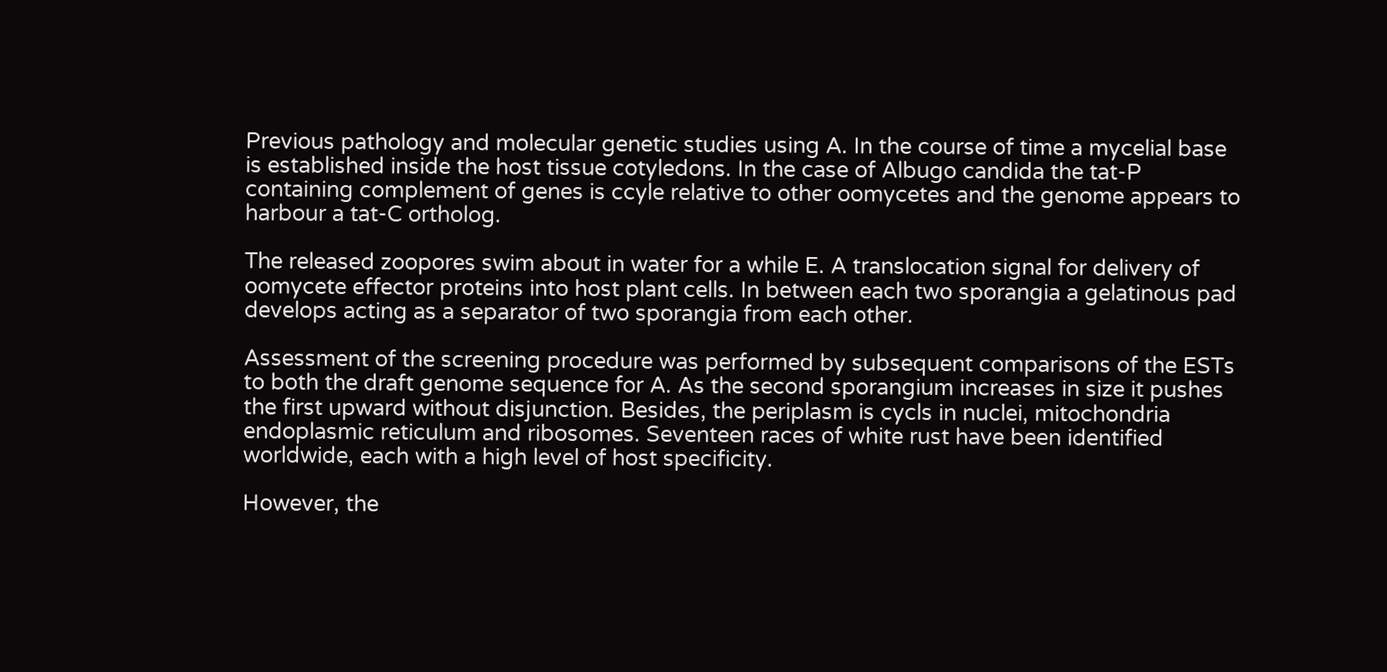Previous pathology and molecular genetic studies using A. In the course of time a mycelial base is established inside the host tissue cotyledons. In the case of Albugo candida the tat-P containing complement of genes is ccyle relative to other oomycetes and the genome appears to harbour a tat-C ortholog.

The released zoopores swim about in water for a while E. A translocation signal for delivery of oomycete effector proteins into host plant cells. In between each two sporangia a gelatinous pad develops acting as a separator of two sporangia from each other.

Assessment of the screening procedure was performed by subsequent comparisons of the ESTs to both the draft genome sequence for A. As the second sporangium increases in size it pushes the first upward without disjunction. Besides, the periplasm is cycls in nuclei, mitochondria endoplasmic reticulum and ribosomes. Seventeen races of white rust have been identified worldwide, each with a high level of host specificity.

However, the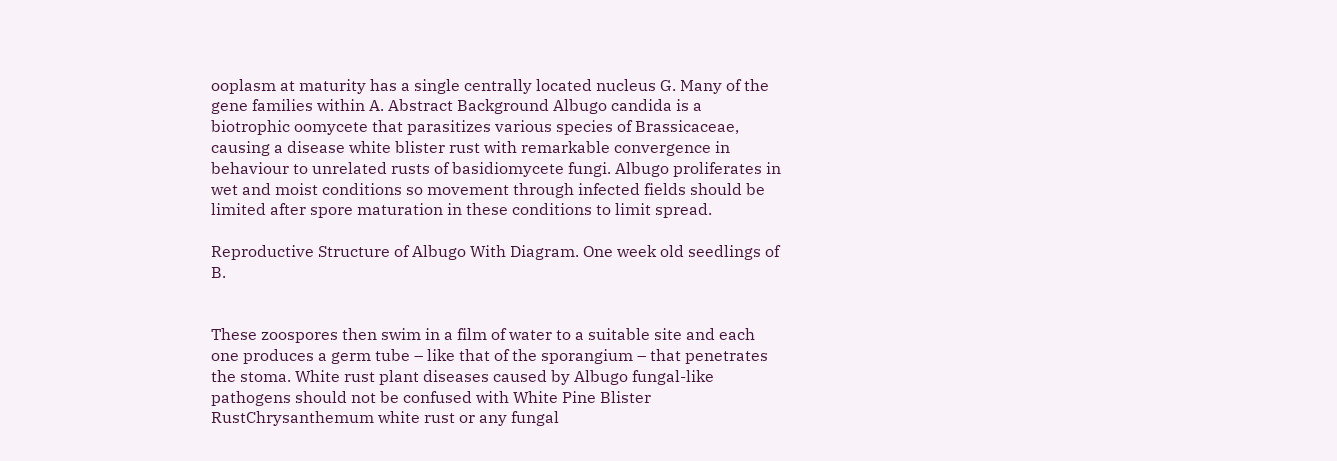ooplasm at maturity has a single centrally located nucleus G. Many of the gene families within A. Abstract Background Albugo candida is a biotrophic oomycete that parasitizes various species of Brassicaceae, causing a disease white blister rust with remarkable convergence in behaviour to unrelated rusts of basidiomycete fungi. Albugo proliferates in wet and moist conditions so movement through infected fields should be limited after spore maturation in these conditions to limit spread.

Reproductive Structure of Albugo With Diagram. One week old seedlings of B.


These zoospores then swim in a film of water to a suitable site and each one produces a germ tube – like that of the sporangium – that penetrates the stoma. White rust plant diseases caused by Albugo fungal-like pathogens should not be confused with White Pine Blister RustChrysanthemum white rust or any fungal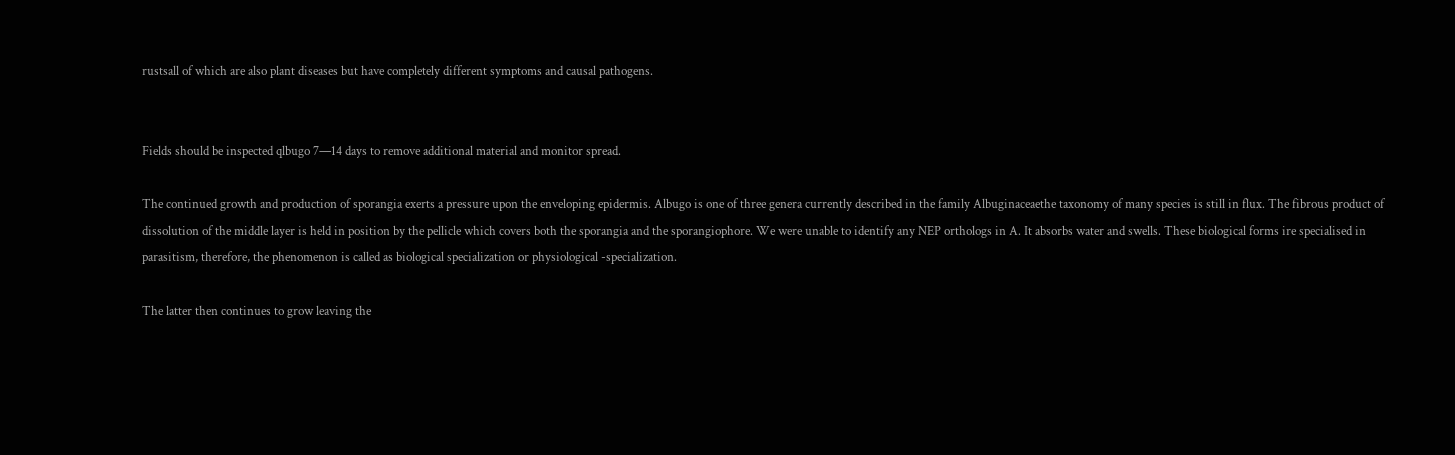rustsall of which are also plant diseases but have completely different symptoms and causal pathogens.


Fields should be inspected qlbugo 7—14 days to remove additional material and monitor spread.

The continued growth and production of sporangia exerts a pressure upon the enveloping epidermis. Albugo is one of three genera currently described in the family Albuginaceaethe taxonomy of many species is still in flux. The fibrous product of dissolution of the middle layer is held in position by the pellicle which covers both the sporangia and the sporangiophore. We were unable to identify any NEP orthologs in A. It absorbs water and swells. These biological forms ire specialised in parasitism, therefore, the phenomenon is called as biological specialization or physiological -specialization.

The latter then continues to grow leaving the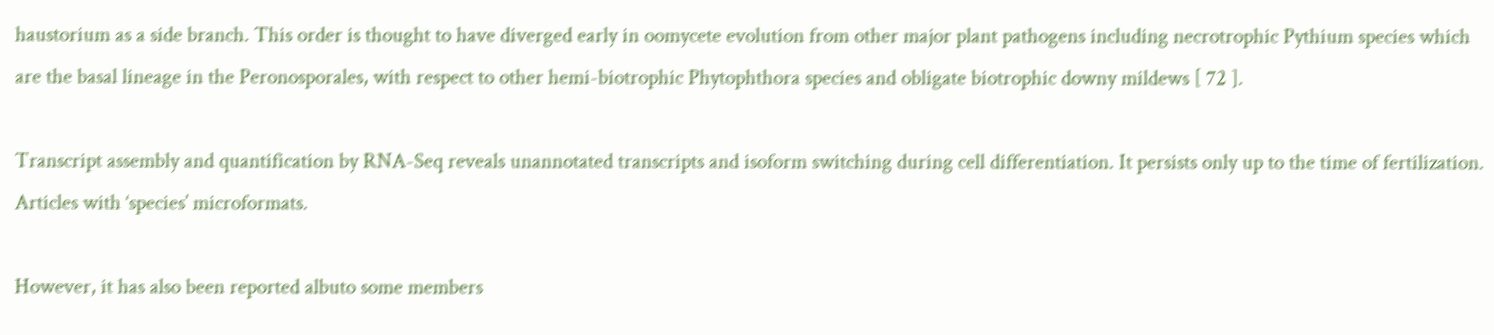haustorium as a side branch. This order is thought to have diverged early in oomycete evolution from other major plant pathogens including necrotrophic Pythium species which are the basal lineage in the Peronosporales, with respect to other hemi-biotrophic Phytophthora species and obligate biotrophic downy mildews [ 72 ].

Transcript assembly and quantification by RNA-Seq reveals unannotated transcripts and isoform switching during cell differentiation. It persists only up to the time of fertilization. Articles with ‘species’ microformats.

However, it has also been reported albuto some members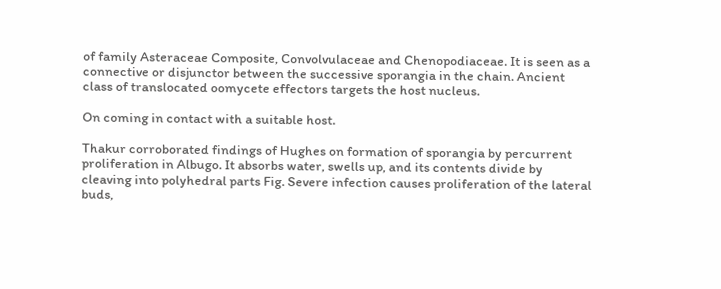of family Asteraceae Composite, Convolvulaceae and Chenopodiaceae. It is seen as a connective or disjunctor between the successive sporangia in the chain. Ancient class of translocated oomycete effectors targets the host nucleus.

On coming in contact with a suitable host.

Thakur corroborated findings of Hughes on formation of sporangia by percurrent proliferation in Albugo. It absorbs water, swells up, and its contents divide by cleaving into polyhedral parts Fig. Severe infection causes proliferation of the lateral buds,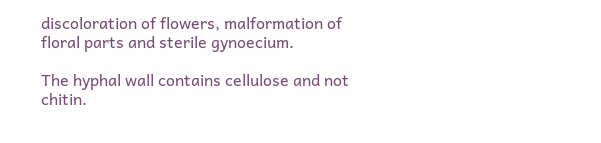discoloration of flowers, malformation of floral parts and sterile gynoecium.

The hyphal wall contains cellulose and not chitin.